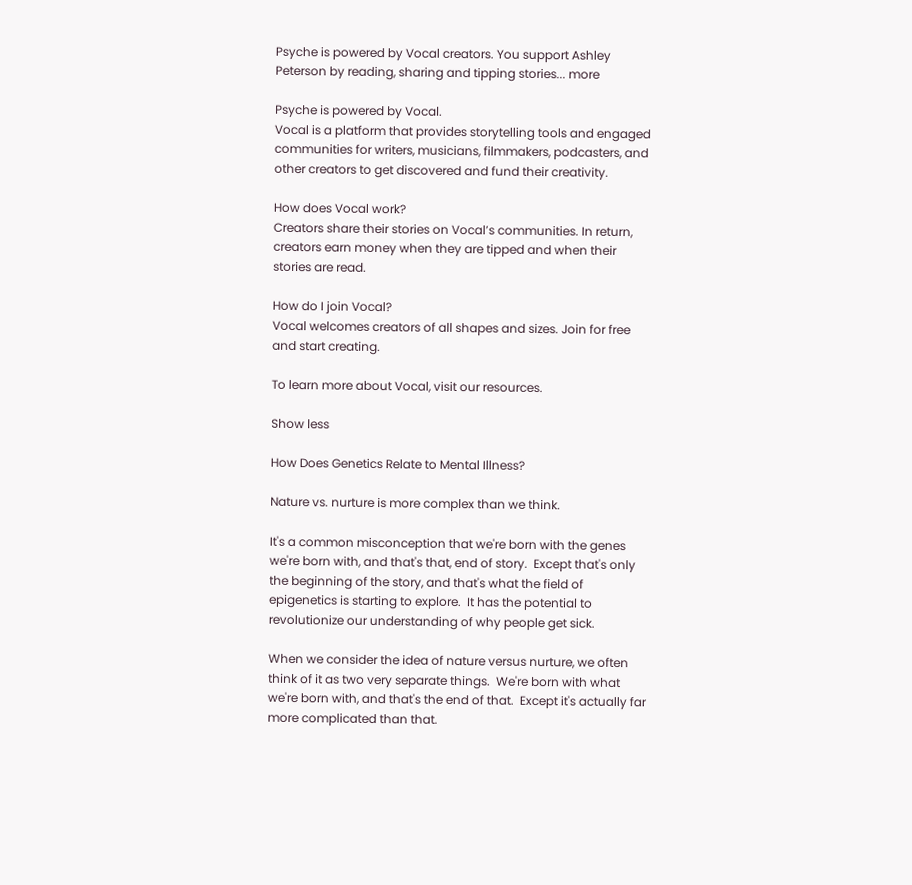Psyche is powered by Vocal creators. You support Ashley Peterson by reading, sharing and tipping stories... more

Psyche is powered by Vocal.
Vocal is a platform that provides storytelling tools and engaged communities for writers, musicians, filmmakers, podcasters, and other creators to get discovered and fund their creativity.

How does Vocal work?
Creators share their stories on Vocal’s communities. In return, creators earn money when they are tipped and when their stories are read.

How do I join Vocal?
Vocal welcomes creators of all shapes and sizes. Join for free and start creating.

To learn more about Vocal, visit our resources.

Show less

How Does Genetics Relate to Mental Illness?

Nature vs. nurture is more complex than we think.

It's a common misconception that we're born with the genes we're born with, and that's that, end of story.  Except that's only the beginning of the story, and that's what the field of epigenetics is starting to explore.  It has the potential to revolutionize our understanding of why people get sick.

When we consider the idea of nature versus nurture, we often think of it as two very separate things.  We're born with what we're born with, and that's the end of that.  Except it's actually far more complicated than that.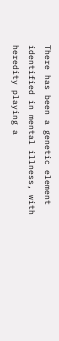There has been a genetic element identified in mental illness, with heredity playing a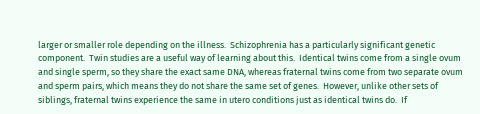larger or smaller role depending on the illness.  Schizophrenia has a particularly significant genetic component.  Twin studies are a useful way of learning about this.  Identical twins come from a single ovum and single sperm, so they share the exact same DNA, whereas fraternal twins come from two separate ovum and sperm pairs, which means they do not share the same set of genes.  However, unlike other sets of siblings, fraternal twins experience the same in utero conditions just as identical twins do.  If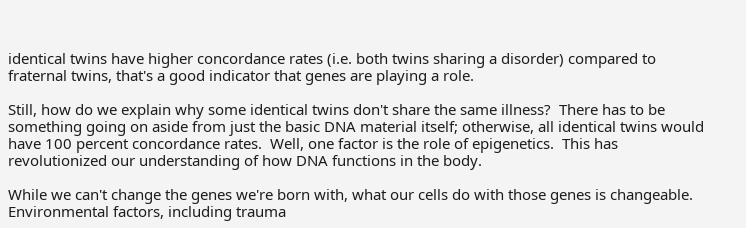identical twins have higher concordance rates (i.e. both twins sharing a disorder) compared to fraternal twins, that's a good indicator that genes are playing a role.

Still, how do we explain why some identical twins don't share the same illness?  There has to be something going on aside from just the basic DNA material itself; otherwise, all identical twins would have 100 percent concordance rates.  Well, one factor is the role of epigenetics.  This has revolutionized our understanding of how DNA functions in the body.

While we can't change the genes we're born with, what our cells do with those genes is changeable. Environmental factors, including trauma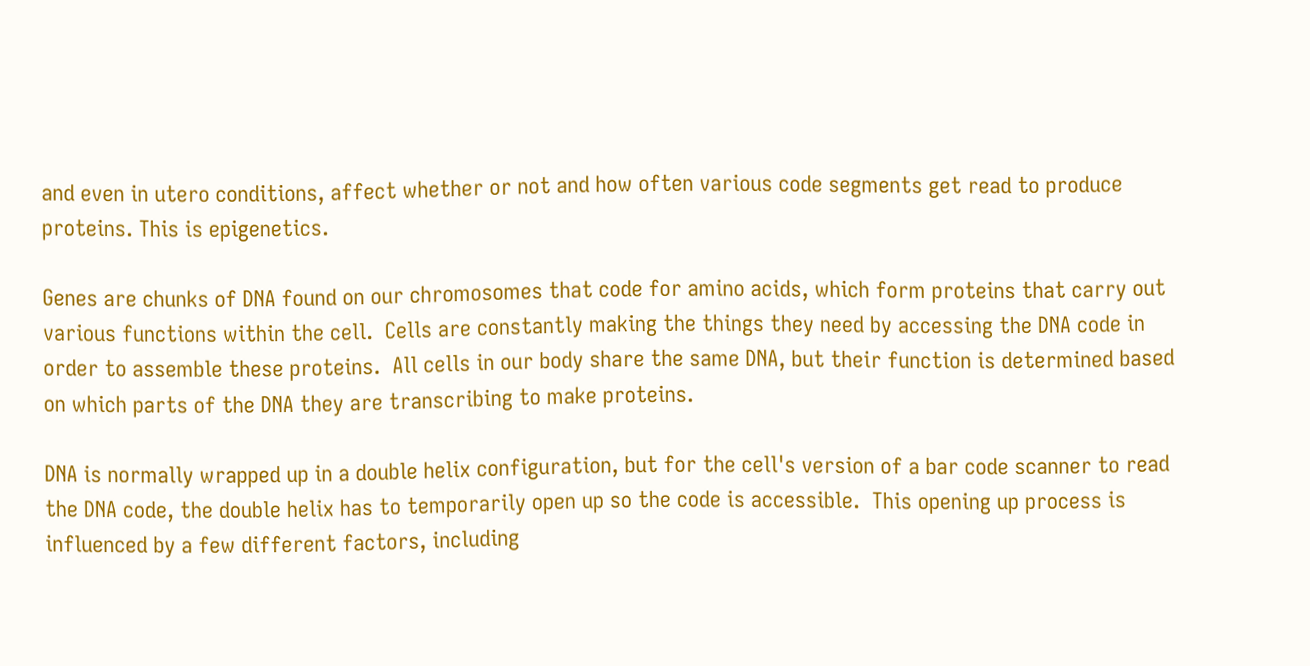and even in utero conditions, affect whether or not and how often various code segments get read to produce proteins. This is epigenetics.

Genes are chunks of DNA found on our chromosomes that code for amino acids, which form proteins that carry out various functions within the cell.  Cells are constantly making the things they need by accessing the DNA code in order to assemble these proteins.  All cells in our body share the same DNA, but their function is determined based on which parts of the DNA they are transcribing to make proteins.

DNA is normally wrapped up in a double helix configuration, but for the cell's version of a bar code scanner to read the DNA code, the double helix has to temporarily open up so the code is accessible.  This opening up process is influenced by a few different factors, including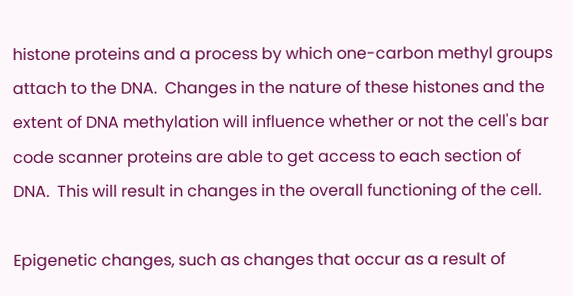histone proteins and a process by which one-carbon methyl groups attach to the DNA.  Changes in the nature of these histones and the extent of DNA methylation will influence whether or not the cell's bar code scanner proteins are able to get access to each section of DNA.  This will result in changes in the overall functioning of the cell.

Epigenetic changes, such as changes that occur as a result of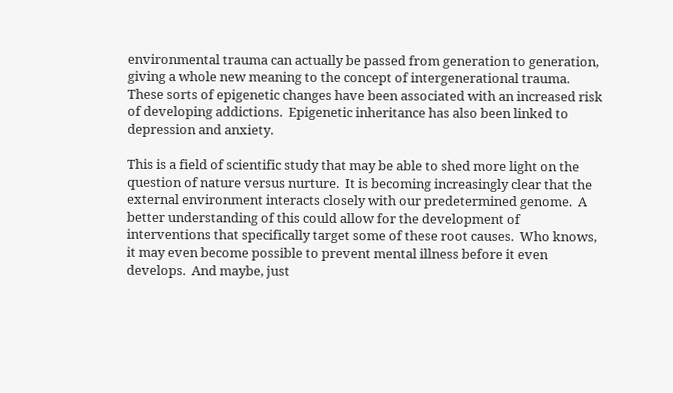environmental trauma can actually be passed from generation to generation, giving a whole new meaning to the concept of intergenerational trauma.  These sorts of epigenetic changes have been associated with an increased risk of developing addictions.  Epigenetic inheritance has also been linked to depression and anxiety.

This is a field of scientific study that may be able to shed more light on the question of nature versus nurture.  It is becoming increasingly clear that the external environment interacts closely with our predetermined genome.  A better understanding of this could allow for the development of interventions that specifically target some of these root causes.  Who knows, it may even become possible to prevent mental illness before it even develops.  And maybe, just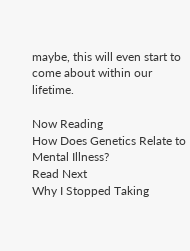maybe, this will even start to come about within our lifetime.

Now Reading
How Does Genetics Relate to Mental Illness?
Read Next
Why I Stopped Taking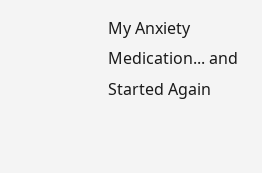My Anxiety Medication... and Started Again